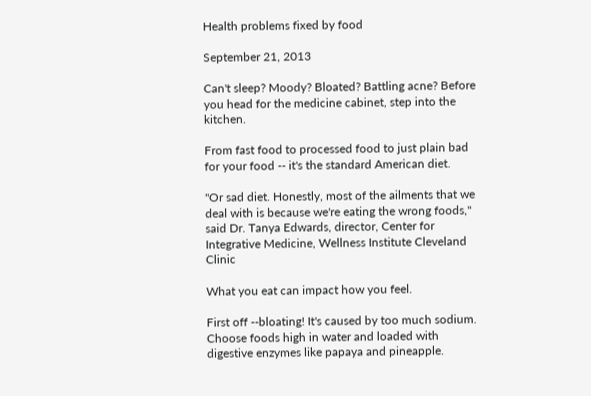Health problems fixed by food

September 21, 2013

Can't sleep? Moody? Bloated? Battling acne? Before you head for the medicine cabinet, step into the kitchen.

From fast food to processed food to just plain bad for your food -- it's the standard American diet.

"Or sad diet. Honestly, most of the ailments that we deal with is because we're eating the wrong foods," said Dr. Tanya Edwards, director, Center for Integrative Medicine, Wellness Institute Cleveland Clinic

What you eat can impact how you feel.

First off --bloating! It's caused by too much sodium. Choose foods high in water and loaded with digestive enzymes like papaya and pineapple.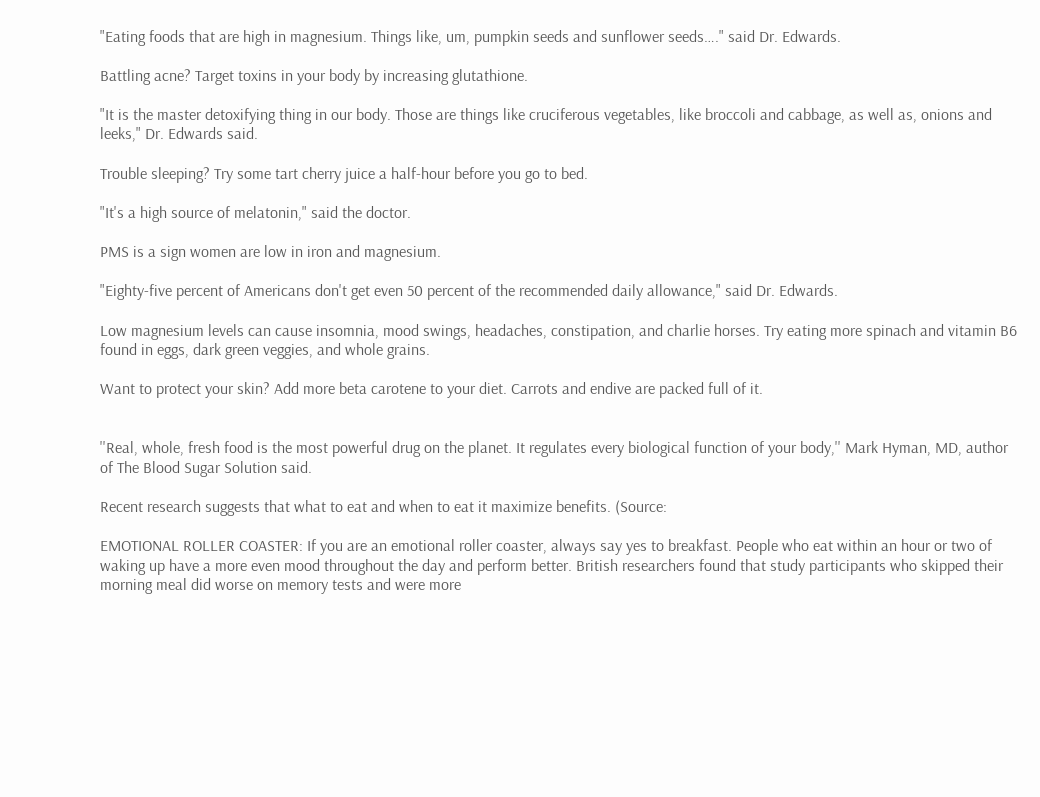"Eating foods that are high in magnesium. Things like, um, pumpkin seeds and sunflower seeds…." said Dr. Edwards.

Battling acne? Target toxins in your body by increasing glutathione.

"It is the master detoxifying thing in our body. Those are things like cruciferous vegetables, like broccoli and cabbage, as well as, onions and leeks," Dr. Edwards said.

Trouble sleeping? Try some tart cherry juice a half-hour before you go to bed.

"It's a high source of melatonin," said the doctor.

PMS is a sign women are low in iron and magnesium.

"Eighty-five percent of Americans don't get even 50 percent of the recommended daily allowance," said Dr. Edwards.

Low magnesium levels can cause insomnia, mood swings, headaches, constipation, and charlie horses. Try eating more spinach and vitamin B6 found in eggs, dark green veggies, and whole grains.

Want to protect your skin? Add more beta carotene to your diet. Carrots and endive are packed full of it.


''Real, whole, fresh food is the most powerful drug on the planet. It regulates every biological function of your body,'' Mark Hyman, MD, author of The Blood Sugar Solution said.

Recent research suggests that what to eat and when to eat it maximize benefits. (Source:

EMOTIONAL ROLLER COASTER: If you are an emotional roller coaster, always say yes to breakfast. People who eat within an hour or two of waking up have a more even mood throughout the day and perform better. British researchers found that study participants who skipped their morning meal did worse on memory tests and were more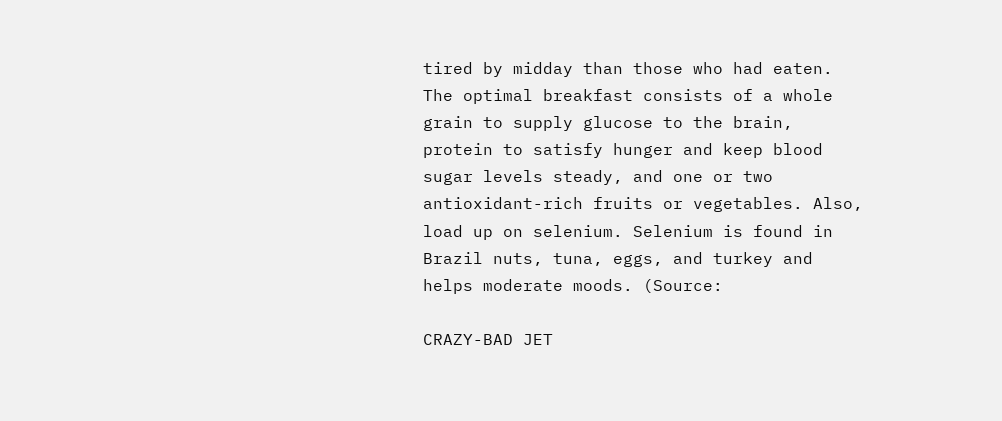tired by midday than those who had eaten. The optimal breakfast consists of a whole grain to supply glucose to the brain, protein to satisfy hunger and keep blood sugar levels steady, and one or two antioxidant-rich fruits or vegetables. Also, load up on selenium. Selenium is found in Brazil nuts, tuna, eggs, and turkey and helps moderate moods. (Source:

CRAZY-BAD JET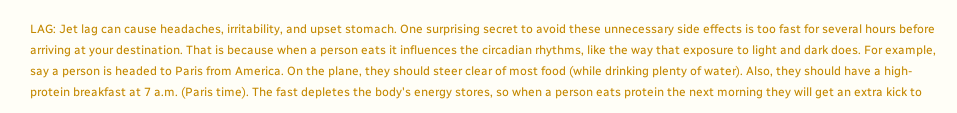LAG: Jet lag can cause headaches, irritability, and upset stomach. One surprising secret to avoid these unnecessary side effects is too fast for several hours before arriving at your destination. That is because when a person eats it influences the circadian rhythms, like the way that exposure to light and dark does. For example, say a person is headed to Paris from America. On the plane, they should steer clear of most food (while drinking plenty of water). Also, they should have a high-protein breakfast at 7 a.m. (Paris time). The fast depletes the body's energy stores, so when a person eats protein the next morning they will get an extra kick to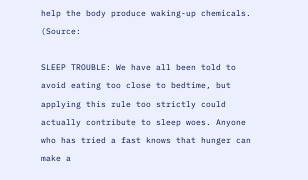help the body produce waking-up chemicals. (Source:

SLEEP TROUBLE: We have all been told to avoid eating too close to bedtime, but applying this rule too strictly could actually contribute to sleep woes. Anyone who has tried a fast knows that hunger can make a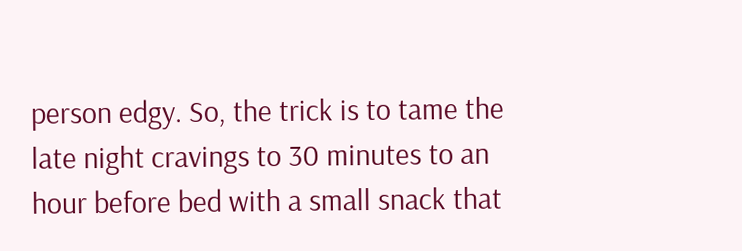person edgy. So, the trick is to tame the late night cravings to 30 minutes to an hour before bed with a small snack that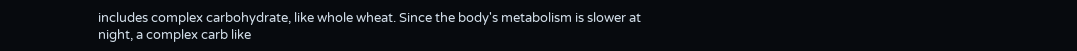includes complex carbohydrate, like whole wheat. Since the body's metabolism is slower at night, a complex carb like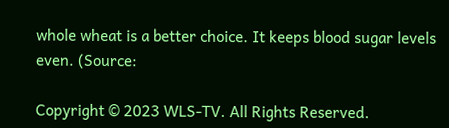whole wheat is a better choice. It keeps blood sugar levels even. (Source:

Copyright © 2023 WLS-TV. All Rights Reserved.